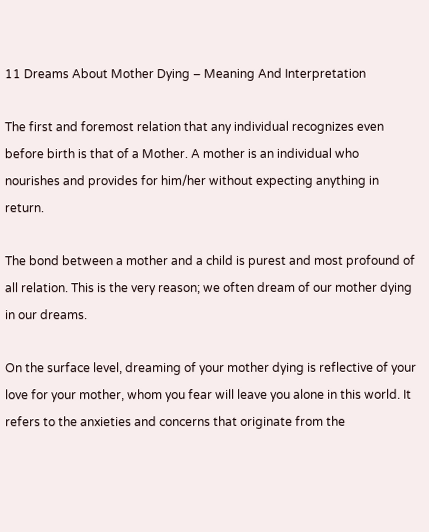11 Dreams About Mother Dying – Meaning And Interpretation

The first and foremost relation that any individual recognizes even before birth is that of a Mother. A mother is an individual who nourishes and provides for him/her without expecting anything in return.

The bond between a mother and a child is purest and most profound of all relation. This is the very reason; we often dream of our mother dying in our dreams.

On the surface level, dreaming of your mother dying is reflective of your love for your mother, whom you fear will leave you alone in this world. It refers to the anxieties and concerns that originate from the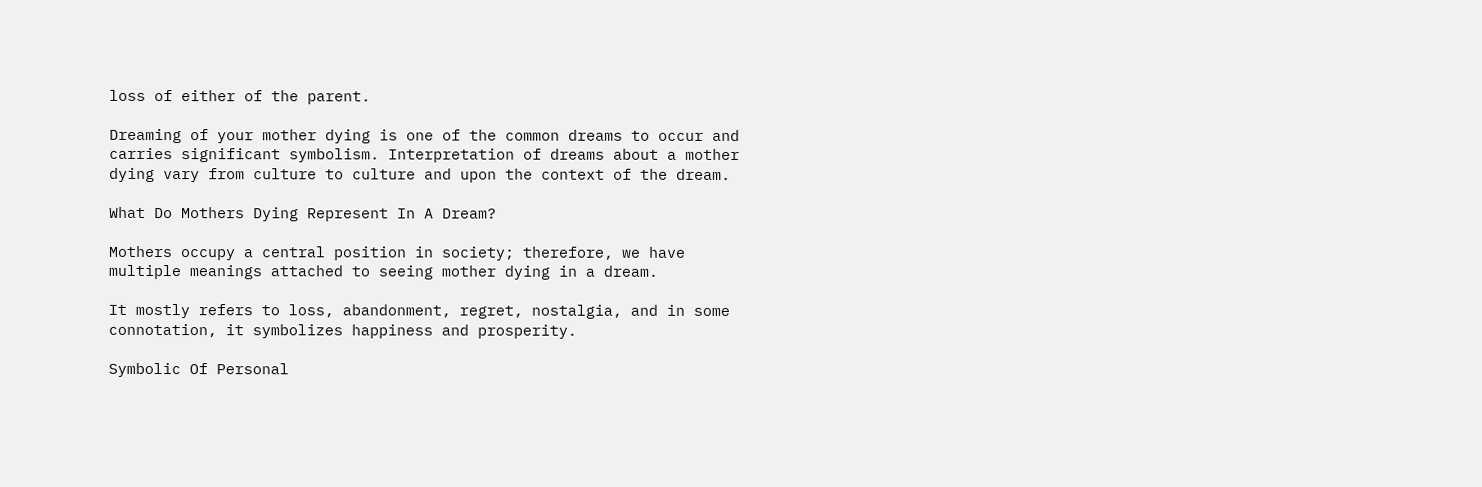loss of either of the parent.

Dreaming of your mother dying is one of the common dreams to occur and carries significant symbolism. Interpretation of dreams about a mother dying vary from culture to culture and upon the context of the dream.

What Do Mothers Dying Represent In A Dream?

Mothers occupy a central position in society; therefore, we have multiple meanings attached to seeing mother dying in a dream.

It mostly refers to loss, abandonment, regret, nostalgia, and in some connotation, it symbolizes happiness and prosperity.

Symbolic Of Personal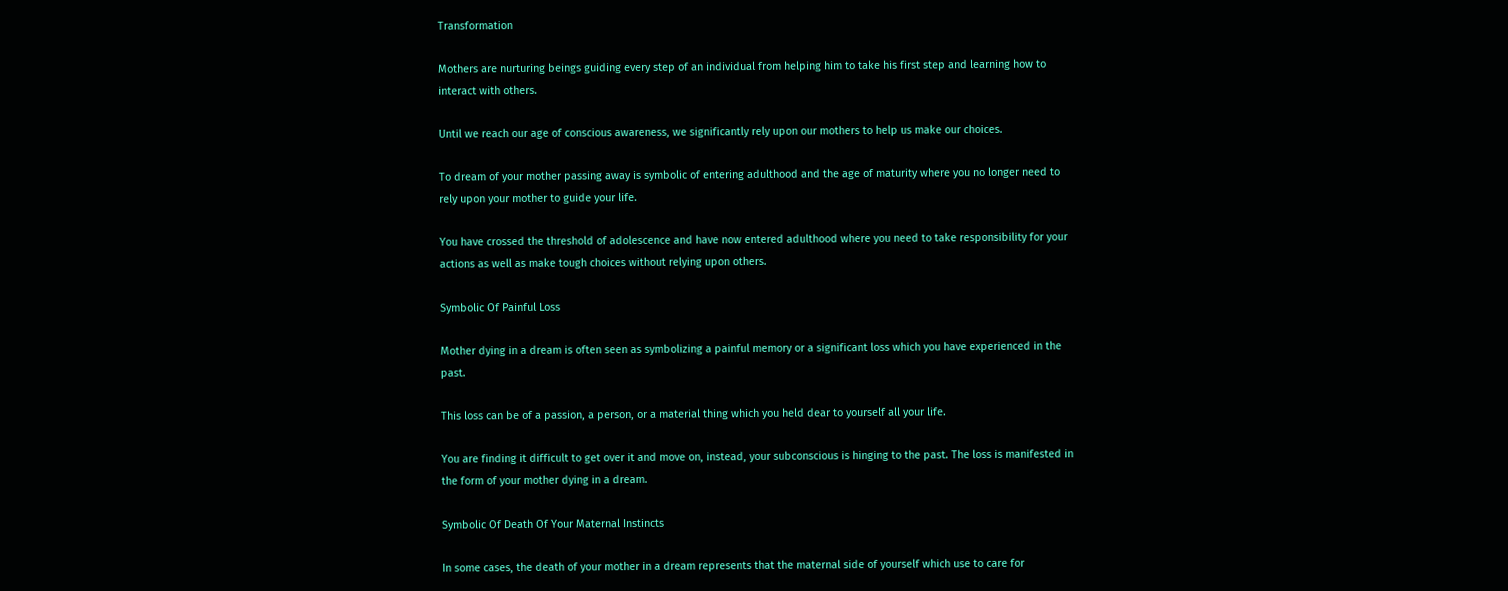Transformation

Mothers are nurturing beings guiding every step of an individual from helping him to take his first step and learning how to interact with others.

Until we reach our age of conscious awareness, we significantly rely upon our mothers to help us make our choices.

To dream of your mother passing away is symbolic of entering adulthood and the age of maturity where you no longer need to rely upon your mother to guide your life.

You have crossed the threshold of adolescence and have now entered adulthood where you need to take responsibility for your actions as well as make tough choices without relying upon others.

Symbolic Of Painful Loss

Mother dying in a dream is often seen as symbolizing a painful memory or a significant loss which you have experienced in the past.

This loss can be of a passion, a person, or a material thing which you held dear to yourself all your life.

You are finding it difficult to get over it and move on, instead, your subconscious is hinging to the past. The loss is manifested in the form of your mother dying in a dream.

Symbolic Of Death Of Your Maternal Instincts

In some cases, the death of your mother in a dream represents that the maternal side of yourself which use to care for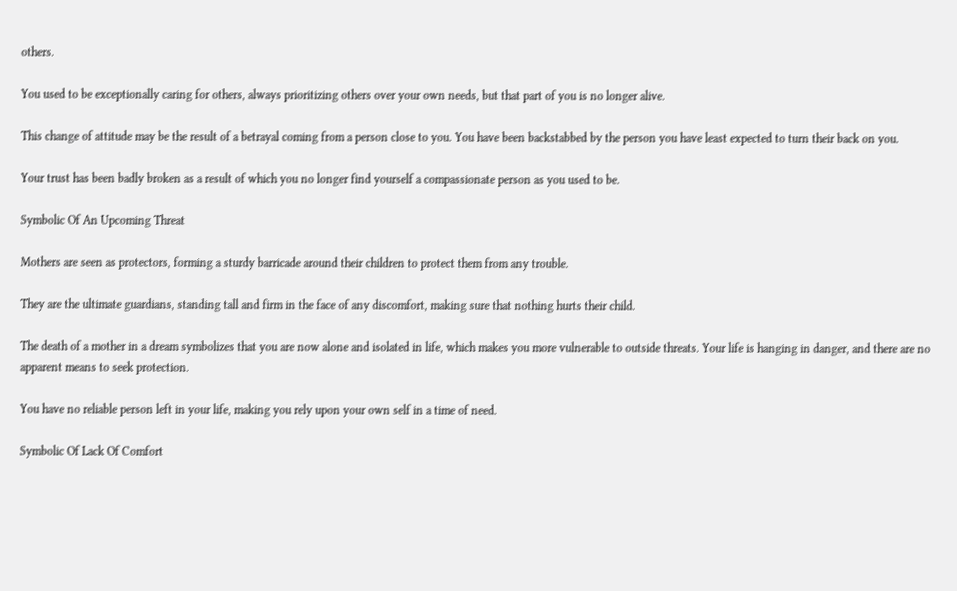others.

You used to be exceptionally caring for others, always prioritizing others over your own needs, but that part of you is no longer alive.

This change of attitude may be the result of a betrayal coming from a person close to you. You have been backstabbed by the person you have least expected to turn their back on you.

Your trust has been badly broken as a result of which you no longer find yourself a compassionate person as you used to be.

Symbolic Of An Upcoming Threat

Mothers are seen as protectors, forming a sturdy barricade around their children to protect them from any trouble.

They are the ultimate guardians, standing tall and firm in the face of any discomfort, making sure that nothing hurts their child.

The death of a mother in a dream symbolizes that you are now alone and isolated in life, which makes you more vulnerable to outside threats. Your life is hanging in danger, and there are no apparent means to seek protection.

You have no reliable person left in your life, making you rely upon your own self in a time of need.

Symbolic Of Lack Of Comfort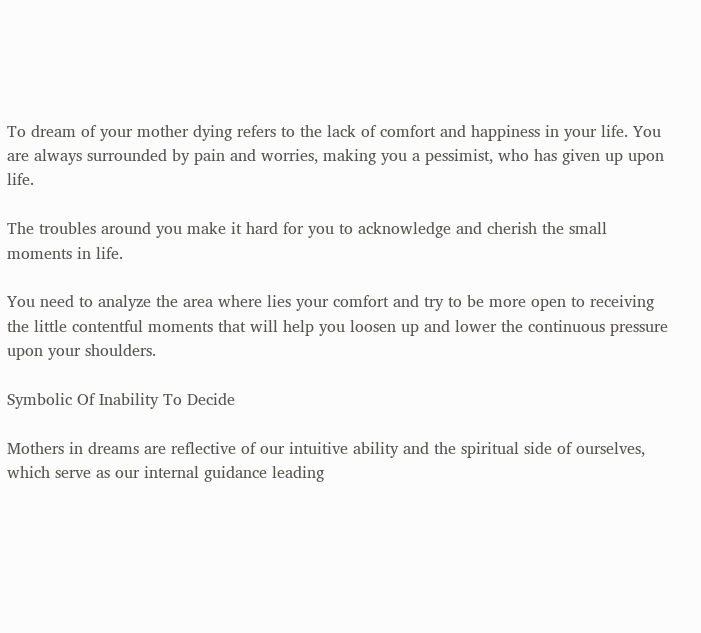To dream of your mother dying refers to the lack of comfort and happiness in your life. You are always surrounded by pain and worries, making you a pessimist, who has given up upon life.

The troubles around you make it hard for you to acknowledge and cherish the small moments in life.

You need to analyze the area where lies your comfort and try to be more open to receiving the little contentful moments that will help you loosen up and lower the continuous pressure upon your shoulders.

Symbolic Of Inability To Decide

Mothers in dreams are reflective of our intuitive ability and the spiritual side of ourselves, which serve as our internal guidance leading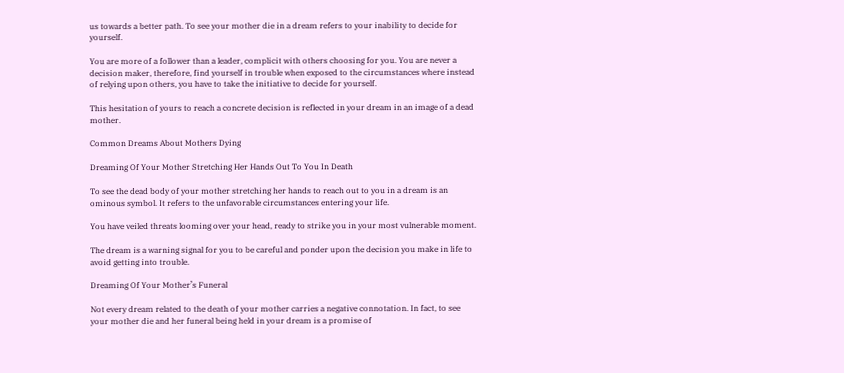us towards a better path. To see your mother die in a dream refers to your inability to decide for yourself.

You are more of a follower than a leader, complicit with others choosing for you. You are never a decision maker, therefore, find yourself in trouble when exposed to the circumstances where instead of relying upon others, you have to take the initiative to decide for yourself.

This hesitation of yours to reach a concrete decision is reflected in your dream in an image of a dead mother.

Common Dreams About Mothers Dying

Dreaming Of Your Mother Stretching Her Hands Out To You In Death

To see the dead body of your mother stretching her hands to reach out to you in a dream is an ominous symbol. It refers to the unfavorable circumstances entering your life.

You have veiled threats looming over your head, ready to strike you in your most vulnerable moment.

The dream is a warning signal for you to be careful and ponder upon the decision you make in life to avoid getting into trouble.

Dreaming Of Your Mother’s Funeral

Not every dream related to the death of your mother carries a negative connotation. In fact, to see your mother die and her funeral being held in your dream is a promise of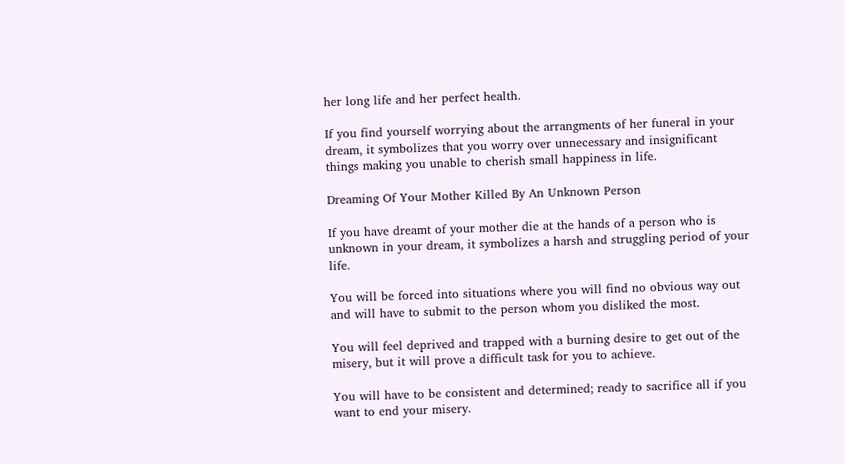her long life and her perfect health.

If you find yourself worrying about the arrangments of her funeral in your dream, it symbolizes that you worry over unnecessary and insignificant things making you unable to cherish small happiness in life.

Dreaming Of Your Mother Killed By An Unknown Person

If you have dreamt of your mother die at the hands of a person who is unknown in your dream, it symbolizes a harsh and struggling period of your life.

You will be forced into situations where you will find no obvious way out and will have to submit to the person whom you disliked the most.

You will feel deprived and trapped with a burning desire to get out of the misery, but it will prove a difficult task for you to achieve.

You will have to be consistent and determined; ready to sacrifice all if you want to end your misery.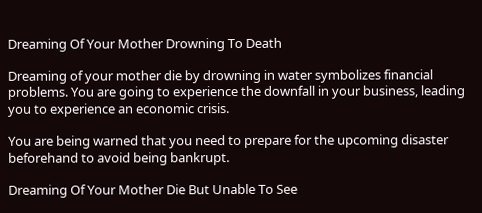Dreaming Of Your Mother Drowning To Death

Dreaming of your mother die by drowning in water symbolizes financial problems. You are going to experience the downfall in your business, leading you to experience an economic crisis.

You are being warned that you need to prepare for the upcoming disaster beforehand to avoid being bankrupt.

Dreaming Of Your Mother Die But Unable To See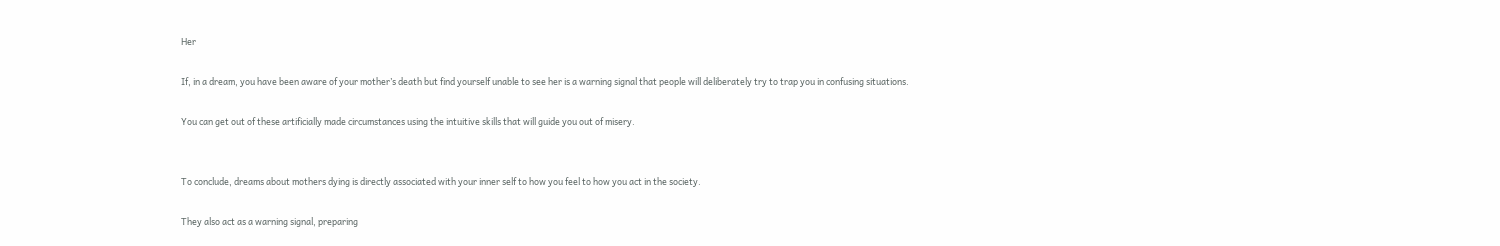Her

If, in a dream, you have been aware of your mother’s death but find yourself unable to see her is a warning signal that people will deliberately try to trap you in confusing situations.

You can get out of these artificially made circumstances using the intuitive skills that will guide you out of misery.


To conclude, dreams about mothers dying is directly associated with your inner self to how you feel to how you act in the society.

They also act as a warning signal, preparing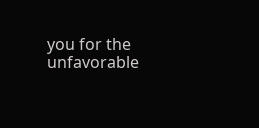you for the unfavorable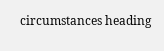circumstances heading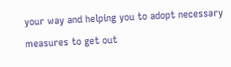your way and helping you to adopt necessary measures to get out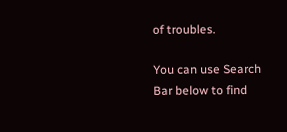of troubles.

You can use Search Bar below to find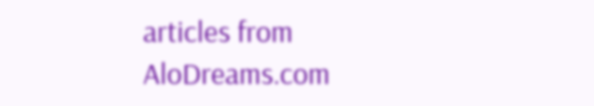articles from AloDreams.com